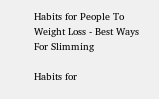Habits for People To Weight Loss - Best Ways For Slimming

Habits for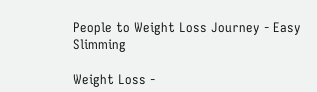People to Weight Loss Journey - Easy Slimming

Weight Loss -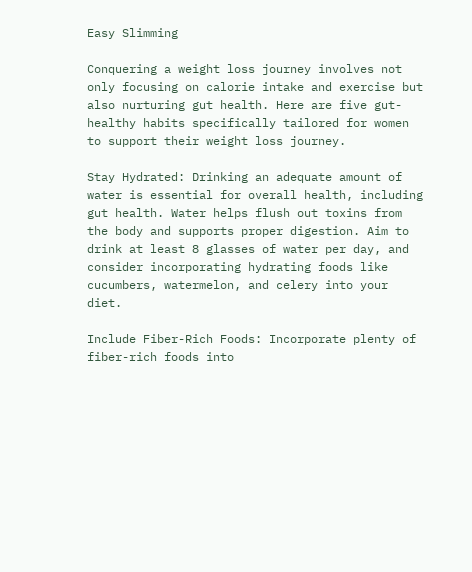Easy Slimming

Conquering a weight loss journey involves not only focusing on calorie intake and exercise but also nurturing gut health. Here are five gut-healthy habits specifically tailored for women to support their weight loss journey.

Stay Hydrated: Drinking an adequate amount of water is essential for overall health, including gut health. Water helps flush out toxins from the body and supports proper digestion. Aim to drink at least 8 glasses of water per day, and consider incorporating hydrating foods like cucumbers, watermelon, and celery into your diet.

Include Fiber-Rich Foods: Incorporate plenty of fiber-rich foods into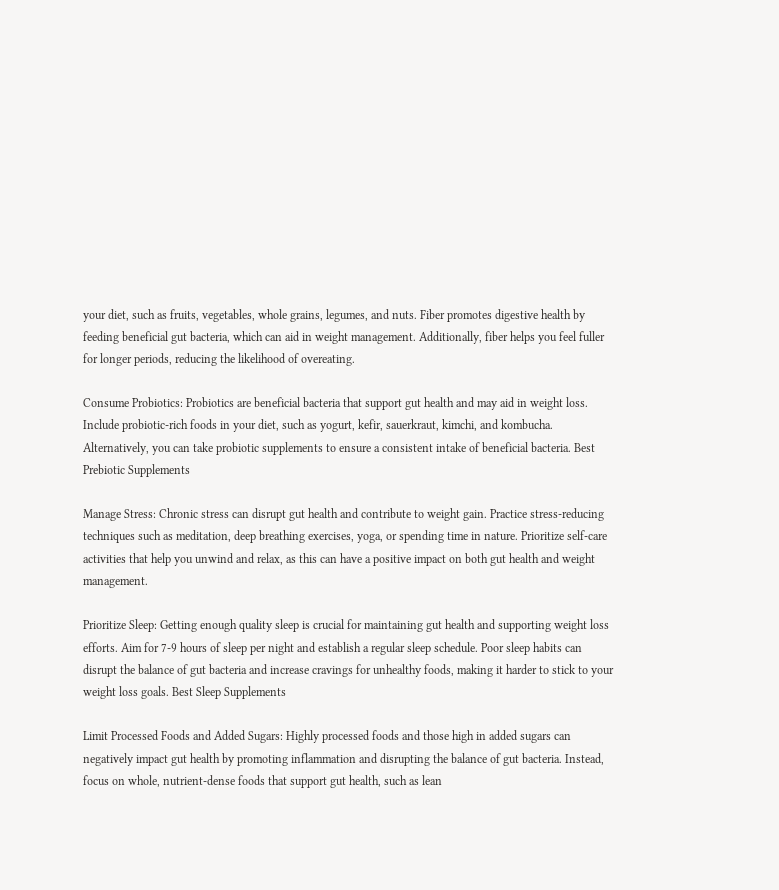your diet, such as fruits, vegetables, whole grains, legumes, and nuts. Fiber promotes digestive health by feeding beneficial gut bacteria, which can aid in weight management. Additionally, fiber helps you feel fuller for longer periods, reducing the likelihood of overeating.

Consume Probiotics: Probiotics are beneficial bacteria that support gut health and may aid in weight loss. Include probiotic-rich foods in your diet, such as yogurt, kefir, sauerkraut, kimchi, and kombucha. Alternatively, you can take probiotic supplements to ensure a consistent intake of beneficial bacteria. Best Prebiotic Supplements

Manage Stress: Chronic stress can disrupt gut health and contribute to weight gain. Practice stress-reducing techniques such as meditation, deep breathing exercises, yoga, or spending time in nature. Prioritize self-care activities that help you unwind and relax, as this can have a positive impact on both gut health and weight management.

Prioritize Sleep: Getting enough quality sleep is crucial for maintaining gut health and supporting weight loss efforts. Aim for 7-9 hours of sleep per night and establish a regular sleep schedule. Poor sleep habits can disrupt the balance of gut bacteria and increase cravings for unhealthy foods, making it harder to stick to your weight loss goals. Best Sleep Supplements

Limit Processed Foods and Added Sugars: Highly processed foods and those high in added sugars can negatively impact gut health by promoting inflammation and disrupting the balance of gut bacteria. Instead, focus on whole, nutrient-dense foods that support gut health, such as lean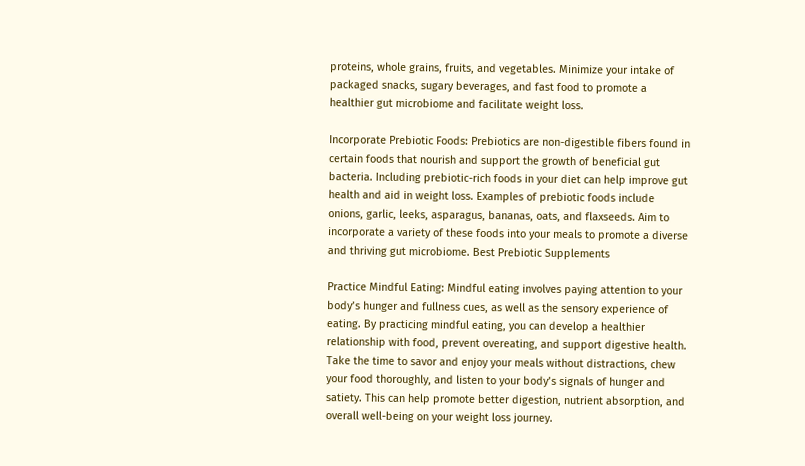proteins, whole grains, fruits, and vegetables. Minimize your intake of packaged snacks, sugary beverages, and fast food to promote a healthier gut microbiome and facilitate weight loss.

Incorporate Prebiotic Foods: Prebiotics are non-digestible fibers found in certain foods that nourish and support the growth of beneficial gut bacteria. Including prebiotic-rich foods in your diet can help improve gut health and aid in weight loss. Examples of prebiotic foods include onions, garlic, leeks, asparagus, bananas, oats, and flaxseeds. Aim to incorporate a variety of these foods into your meals to promote a diverse and thriving gut microbiome. Best Prebiotic Supplements

Practice Mindful Eating: Mindful eating involves paying attention to your body’s hunger and fullness cues, as well as the sensory experience of eating. By practicing mindful eating, you can develop a healthier relationship with food, prevent overeating, and support digestive health. Take the time to savor and enjoy your meals without distractions, chew your food thoroughly, and listen to your body’s signals of hunger and satiety. This can help promote better digestion, nutrient absorption, and overall well-being on your weight loss journey.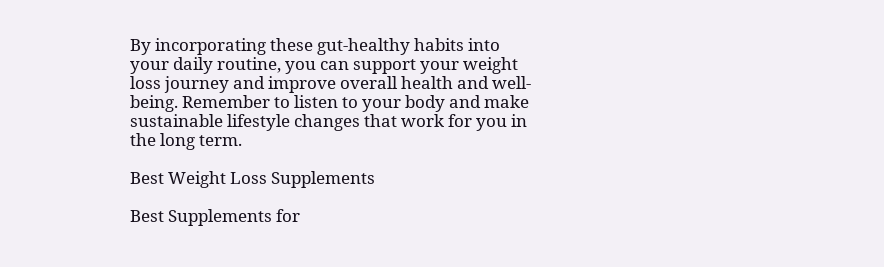By incorporating these gut-healthy habits into your daily routine, you can support your weight loss journey and improve overall health and well-being. Remember to listen to your body and make sustainable lifestyle changes that work for you in the long term.

Best Weight Loss Supplements

Best Supplements for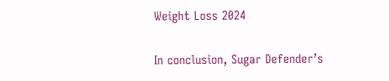Weight Loss 2024

In conclusion, Sugar Defender’s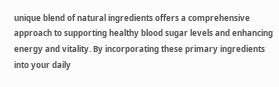unique blend of natural ingredients offers a comprehensive approach to supporting healthy blood sugar levels and enhancing energy and vitality. By incorporating these primary ingredients into your daily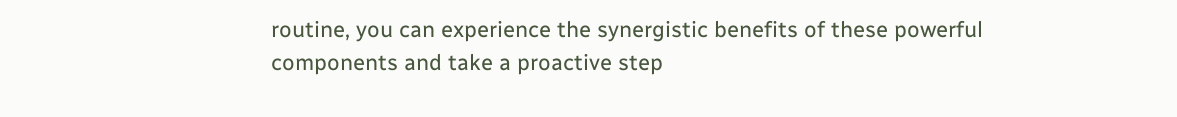routine, you can experience the synergistic benefits of these powerful components and take a proactive step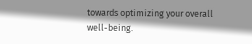towards optimizing your overall well-being.